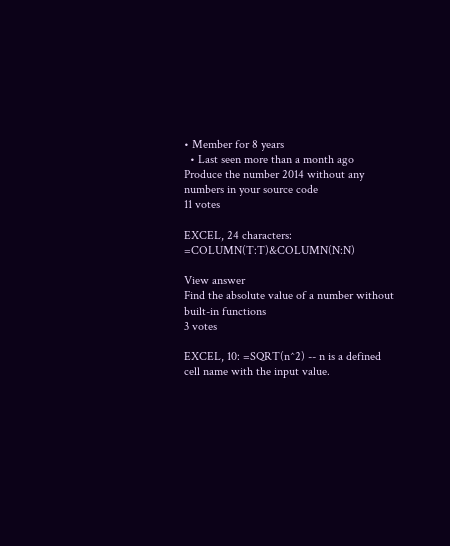• Member for 8 years
  • Last seen more than a month ago
Produce the number 2014 without any numbers in your source code
11 votes

EXCEL, 24 characters: =COLUMN(T:T)&COLUMN(N:N)

View answer
Find the absolute value of a number without built-in functions
3 votes

EXCEL, 10: =SQRT(n^2) -- n is a defined cell name with the input value.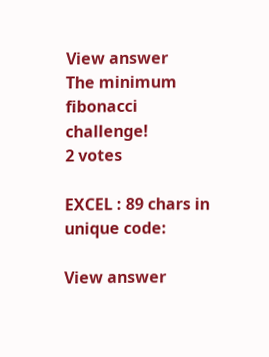View answer
The minimum fibonacci challenge!
2 votes

EXCEL : 89 chars in unique code:

View answer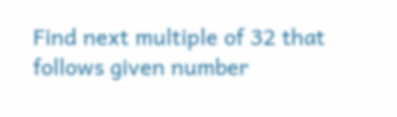Find next multiple of 32 that follows given number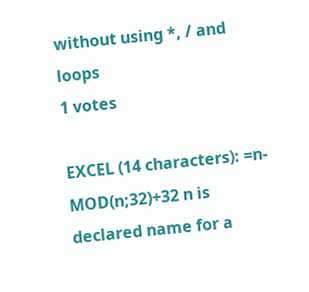without using *, / and loops
1 votes

EXCEL (14 characters): =n-MOD(n;32)+32 n is declared name for a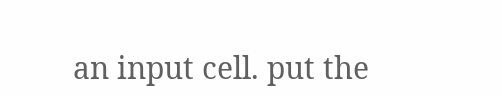an input cell. put the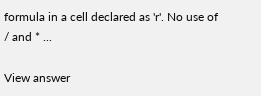formula in a cell declared as 'r'. No use of / and * ...

View answer